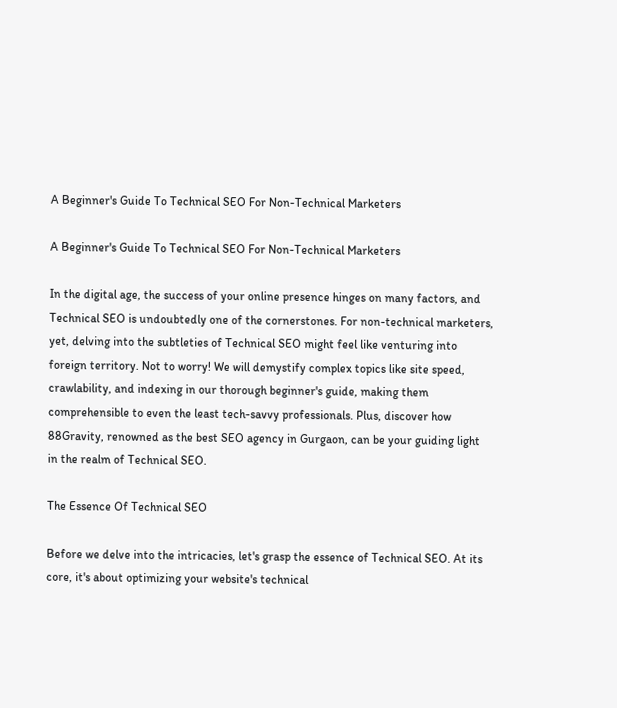A Beginner's Guide To Technical SEO For Non-Technical Marketers

A Beginner's Guide To Technical SEO For Non-Technical Marketers

In the digital age, the success of your online presence hinges on many factors, and Technical SEO is undoubtedly one of the cornerstones. For non-technical marketers, yet, delving into the subtleties of Technical SEO might feel like venturing into foreign territory. Not to worry! We will demystify complex topics like site speed, crawlability, and indexing in our thorough beginner's guide, making them comprehensible to even the least tech-savvy professionals. Plus, discover how 88Gravity, renowned as the best SEO agency in Gurgaon, can be your guiding light in the realm of Technical SEO.

The Essence Of Technical SEO

Before we delve into the intricacies, let's grasp the essence of Technical SEO. At its core, it's about optimizing your website's technical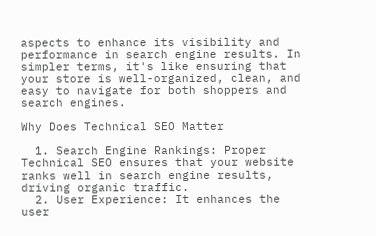aspects to enhance its visibility and performance in search engine results. In simpler terms, it's like ensuring that your store is well-organized, clean, and easy to navigate for both shoppers and search engines.

Why Does Technical SEO Matter

  1. Search Engine Rankings: Proper Technical SEO ensures that your website ranks well in search engine results, driving organic traffic.
  2. User Experience: It enhances the user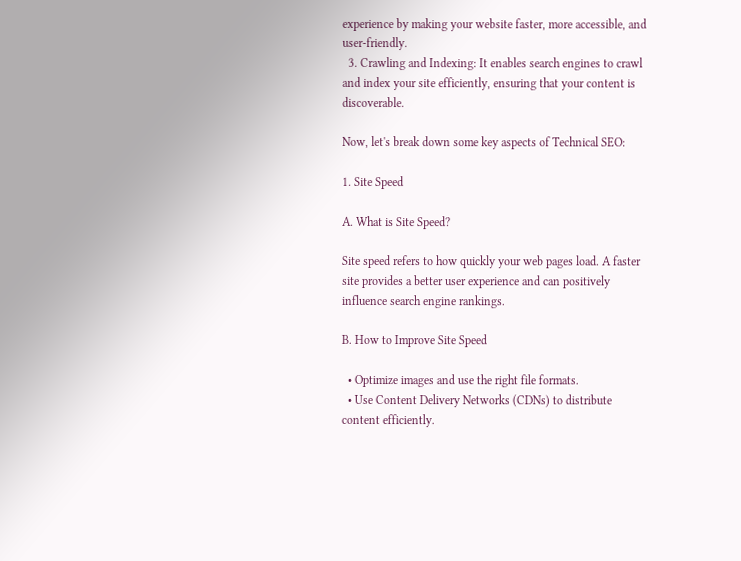experience by making your website faster, more accessible, and user-friendly.
  3. Crawling and Indexing: It enables search engines to crawl and index your site efficiently, ensuring that your content is discoverable.

Now, let's break down some key aspects of Technical SEO:

1. Site Speed

A. What is Site Speed?

Site speed refers to how quickly your web pages load. A faster site provides a better user experience and can positively influence search engine rankings.

B. How to Improve Site Speed

  • Optimize images and use the right file formats.
  • Use Content Delivery Networks (CDNs) to distribute content efficiently.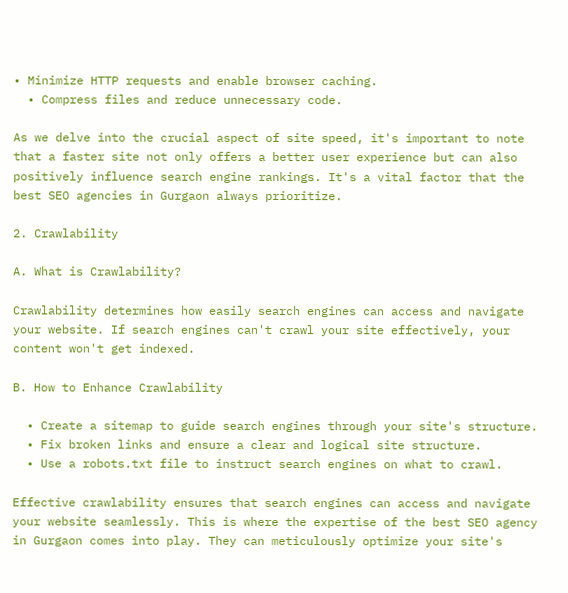• Minimize HTTP requests and enable browser caching.
  • Compress files and reduce unnecessary code.

As we delve into the crucial aspect of site speed, it's important to note that a faster site not only offers a better user experience but can also positively influence search engine rankings. It's a vital factor that the best SEO agencies in Gurgaon always prioritize.

2. Crawlability

A. What is Crawlability?

Crawlability determines how easily search engines can access and navigate your website. If search engines can't crawl your site effectively, your content won't get indexed.

B. How to Enhance Crawlability

  • Create a sitemap to guide search engines through your site's structure.
  • Fix broken links and ensure a clear and logical site structure.
  • Use a robots.txt file to instruct search engines on what to crawl.

Effective crawlability ensures that search engines can access and navigate your website seamlessly. This is where the expertise of the best SEO agency in Gurgaon comes into play. They can meticulously optimize your site's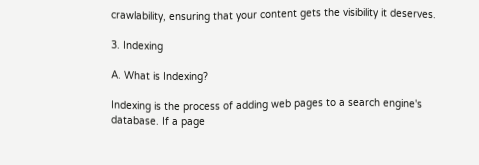crawlability, ensuring that your content gets the visibility it deserves.

3. Indexing

A. What is Indexing?

Indexing is the process of adding web pages to a search engine's database. If a page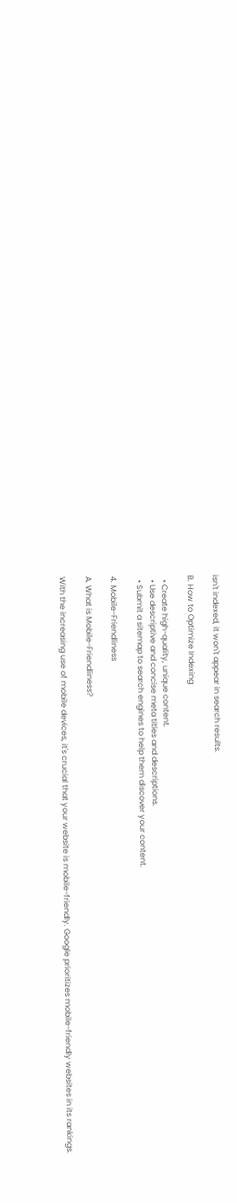isn't indexed, it won't appear in search results.

B. How to Optimize Indexing

  • Create high-quality, unique content.
  • Use descriptive and concise meta titles and descriptions.
  • Submit a sitemap to search engines to help them discover your content.

4. Mobile-Friendliness

A. What is Mobile-Friendliness?

With the increasing use of mobile devices, it's crucial that your website is mobile-friendly. Google prioritizes mobile-friendly websites in its rankings.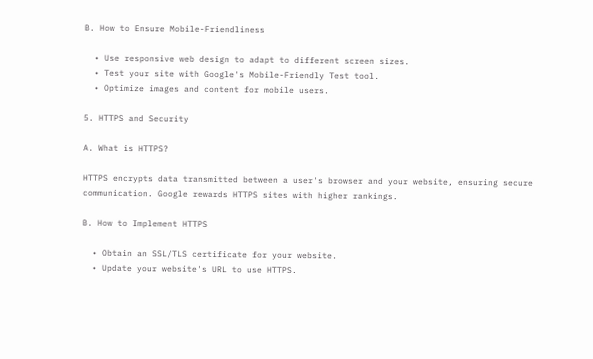B. How to Ensure Mobile-Friendliness

  • Use responsive web design to adapt to different screen sizes.
  • Test your site with Google's Mobile-Friendly Test tool.
  • Optimize images and content for mobile users.

5. HTTPS and Security

A. What is HTTPS?

HTTPS encrypts data transmitted between a user's browser and your website, ensuring secure communication. Google rewards HTTPS sites with higher rankings.

B. How to Implement HTTPS

  • Obtain an SSL/TLS certificate for your website.
  • Update your website's URL to use HTTPS.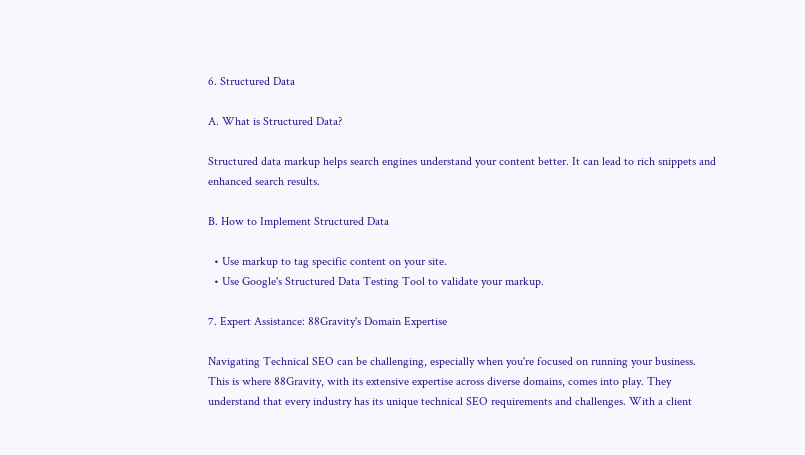6. Structured Data

A. What is Structured Data?

Structured data markup helps search engines understand your content better. It can lead to rich snippets and enhanced search results.

B. How to Implement Structured Data

  • Use markup to tag specific content on your site.
  • Use Google's Structured Data Testing Tool to validate your markup.

7. Expert Assistance: 88Gravity's Domain Expertise

Navigating Technical SEO can be challenging, especially when you're focused on running your business. This is where 88Gravity, with its extensive expertise across diverse domains, comes into play. They understand that every industry has its unique technical SEO requirements and challenges. With a client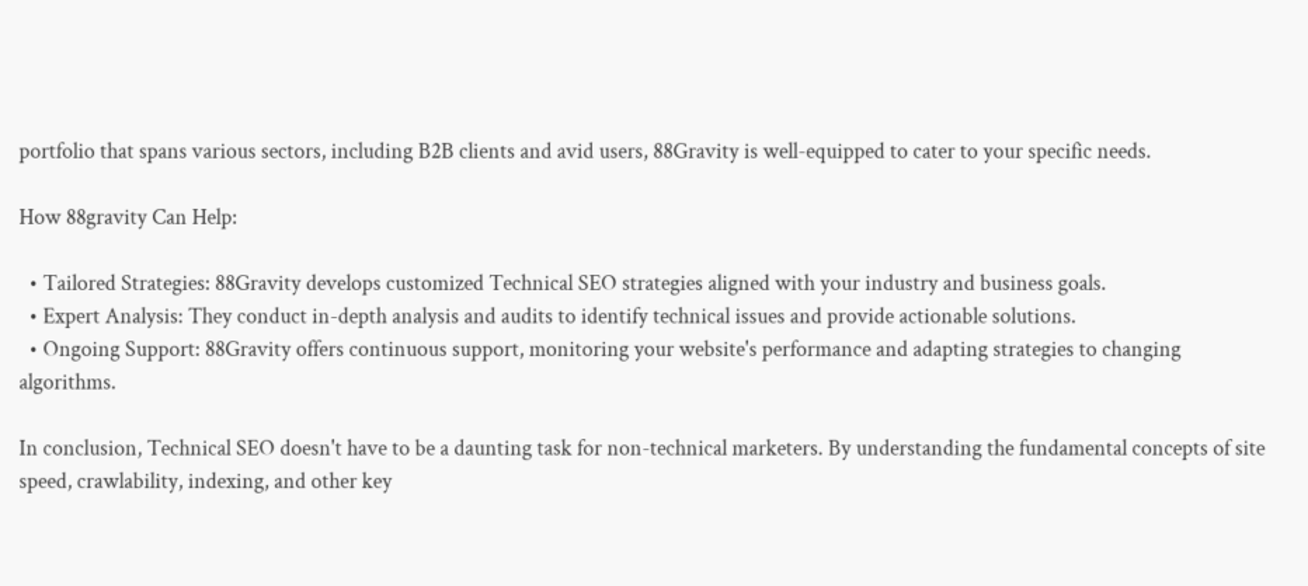portfolio that spans various sectors, including B2B clients and avid users, 88Gravity is well-equipped to cater to your specific needs.

How 88gravity Can Help:

  • Tailored Strategies: 88Gravity develops customized Technical SEO strategies aligned with your industry and business goals.
  • Expert Analysis: They conduct in-depth analysis and audits to identify technical issues and provide actionable solutions.
  • Ongoing Support: 88Gravity offers continuous support, monitoring your website's performance and adapting strategies to changing algorithms.

In conclusion, Technical SEO doesn't have to be a daunting task for non-technical marketers. By understanding the fundamental concepts of site speed, crawlability, indexing, and other key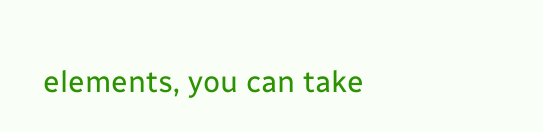elements, you can take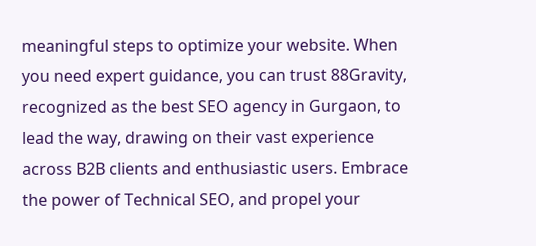meaningful steps to optimize your website. When you need expert guidance, you can trust 88Gravity, recognized as the best SEO agency in Gurgaon, to lead the way, drawing on their vast experience across B2B clients and enthusiastic users. Embrace the power of Technical SEO, and propel your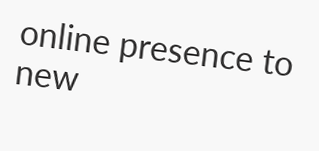online presence to new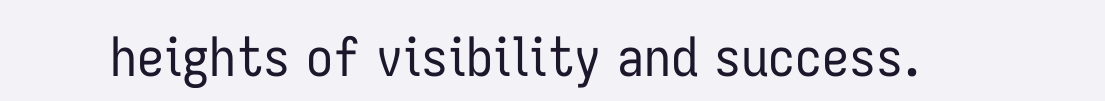heights of visibility and success.